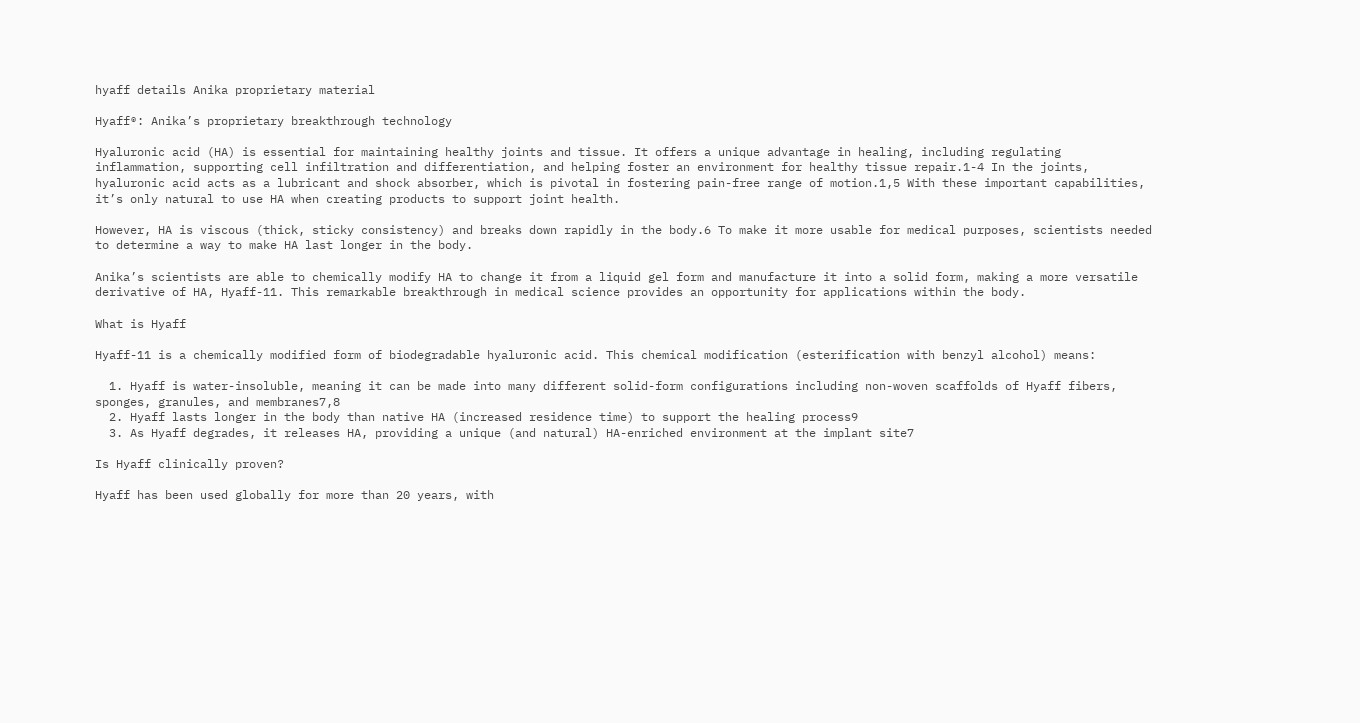hyaff details Anika proprietary material

Hyaff®: Anika’s proprietary breakthrough technology

Hyaluronic acid (HA) is essential for maintaining healthy joints and tissue. It offers a unique advantage in healing, including regulating inflammation, supporting cell infiltration and differentiation, and helping foster an environment for healthy tissue repair.1-4 In the joints, hyaluronic acid acts as a lubricant and shock absorber, which is pivotal in fostering pain-free range of motion.1,5 With these important capabilities, it’s only natural to use HA when creating products to support joint health.

However, HA is viscous (thick, sticky consistency) and breaks down rapidly in the body.6 To make it more usable for medical purposes, scientists needed to determine a way to make HA last longer in the body.

Anika’s scientists are able to chemically modify HA to change it from a liquid gel form and manufacture it into a solid form, making a more versatile derivative of HA, Hyaff-11. This remarkable breakthrough in medical science provides an opportunity for applications within the body.

What is Hyaff

Hyaff-11 is a chemically modified form of biodegradable hyaluronic acid. This chemical modification (esterification with benzyl alcohol) means:

  1. Hyaff is water-insoluble, meaning it can be made into many different solid-form configurations including non-woven scaffolds of Hyaff fibers, sponges, granules, and membranes7,8
  2. Hyaff lasts longer in the body than native HA (increased residence time) to support the healing process9
  3. As Hyaff degrades, it releases HA, providing a unique (and natural) HA-enriched environment at the implant site7

Is Hyaff clinically proven?

Hyaff has been used globally for more than 20 years, with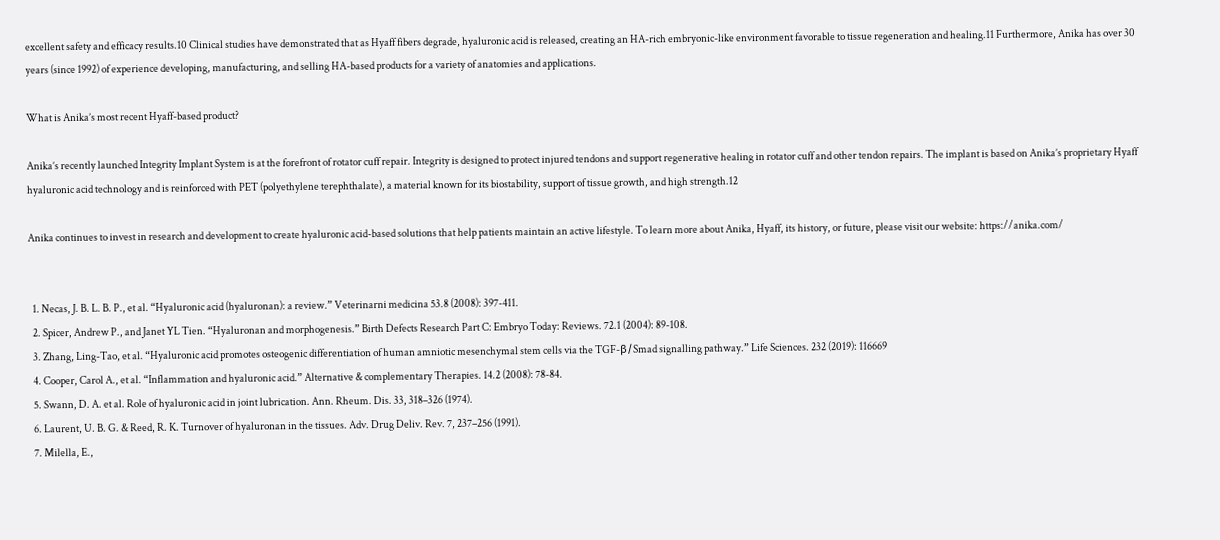excellent safety and efficacy results.10 Clinical studies have demonstrated that as Hyaff fibers degrade, hyaluronic acid is released, creating an HA-rich embryonic-like environment favorable to tissue regeneration and healing.11 Furthermore, Anika has over 30 years (since 1992) of experience developing, manufacturing, and selling HA-based products for a variety of anatomies and applications.

What is Anika’s most recent Hyaff-based product?

Anika’s recently launched Integrity Implant System is at the forefront of rotator cuff repair. Integrity is designed to protect injured tendons and support regenerative healing in rotator cuff and other tendon repairs. The implant is based on Anika’s proprietary Hyaff hyaluronic acid technology and is reinforced with PET (polyethylene terephthalate), a material known for its biostability, support of tissue growth, and high strength.12

Anika continues to invest in research and development to create hyaluronic acid-based solutions that help patients maintain an active lifestyle. To learn more about Anika, Hyaff, its history, or future, please visit our website: https://anika.com/


  1. Necas, J. B. L. B. P., et al. “Hyaluronic acid (hyaluronan): a review.” Veterinarni medicina 53.8 (2008): 397-411.
  2. Spicer, Andrew P., and Janet YL Tien. “Hyaluronan and morphogenesis.” Birth Defects Research Part C: Embryo Today: Reviews. 72.1 (2004): 89-108.
  3. Zhang, Ling-Tao, et al. “Hyaluronic acid promotes osteogenic differentiation of human amniotic mesenchymal stem cells via the TGF-β/Smad signalling pathway.” Life Sciences. 232 (2019): 116669
  4. Cooper, Carol A., et al. “Inflammation and hyaluronic acid.” Alternative & complementary Therapies. 14.2 (2008): 78-84.
  5. Swann, D. A. et al. Role of hyaluronic acid in joint lubrication. Ann. Rheum. Dis. 33, 318–326 (1974).
  6. Laurent, U. B. G. & Reed, R. K. Turnover of hyaluronan in the tissues. Adv. Drug Deliv. Rev. 7, 237–256 (1991).
  7. Milella, E.,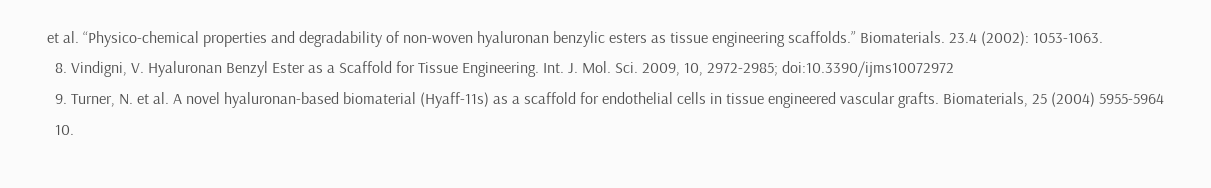et al. “Physico-chemical properties and degradability of non-woven hyaluronan benzylic esters as tissue engineering scaffolds.” Biomaterials. 23.4 (2002): 1053-1063.
  8. Vindigni, V. Hyaluronan Benzyl Ester as a Scaffold for Tissue Engineering. Int. J. Mol. Sci. 2009, 10, 2972-2985; doi:10.3390/ijms10072972
  9. Turner, N. et al. A novel hyaluronan-based biomaterial (Hyaff-11s) as a scaffold for endothelial cells in tissue engineered vascular grafts. Biomaterials, 25 (2004) 5955-5964
  10.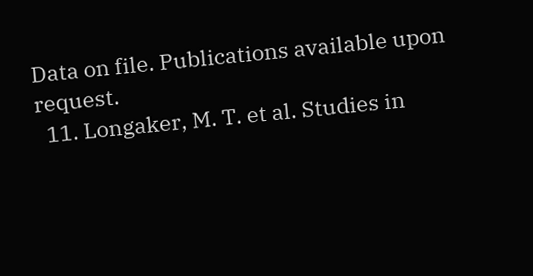Data on file. Publications available upon request.
  11. Longaker, M. T. et al. Studies in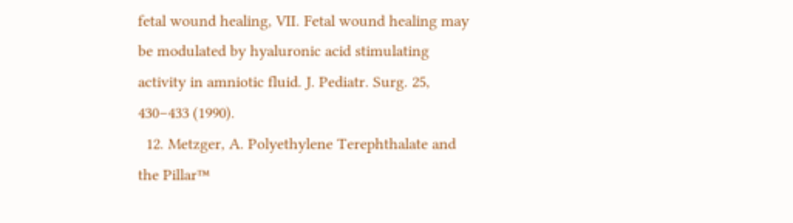fetal wound healing, VII. Fetal wound healing may be modulated by hyaluronic acid stimulating activity in amniotic fluid. J. Pediatr. Surg. 25, 430–433 (1990).
  12. Metzger, A. Polyethylene Terephthalate and the Pillar™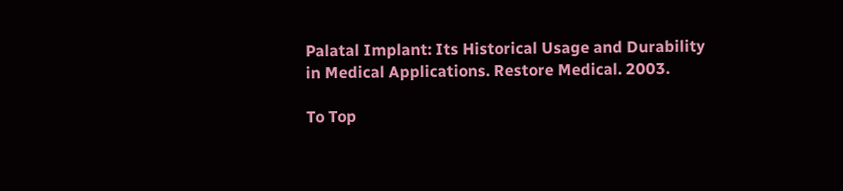Palatal Implant: Its Historical Usage and Durability in Medical Applications. Restore Medical. 2003.

To Top